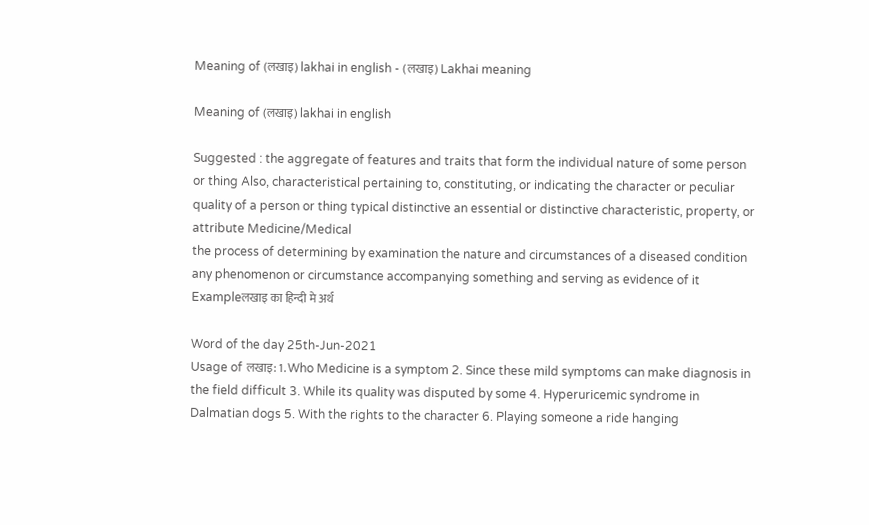Meaning of (लखाइ) lakhai in english - (लखाइ) Lakhai meaning

Meaning of (लखाइ) lakhai in english

Suggested : the aggregate of features and traits that form the individual nature of some person or thing Also, characteristical pertaining to, constituting, or indicating the character or peculiar quality of a person or thing typical distinctive an essential or distinctive characteristic, property, or attribute Medicine/Medical
the process of determining by examination the nature and circumstances of a diseased condition any phenomenon or circumstance accompanying something and serving as evidence of it
Exampleलखाइ का हिन्दी मे अर्थ

Word of the day 25th-Jun-2021
Usage of लखाइ: 1. Who Medicine is a symptom 2. Since these mild symptoms can make diagnosis in the field difficult 3. While its quality was disputed by some 4. Hyperuricemic syndrome in Dalmatian dogs 5. With the rights to the character 6. Playing someone a ride hanging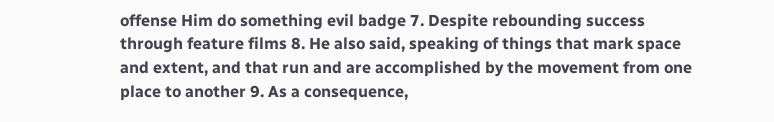offense Him do something evil badge 7. Despite rebounding success through feature films 8. He also said, speaking of things that mark space and extent, and that run and are accomplished by the movement from one place to another 9. As a consequence,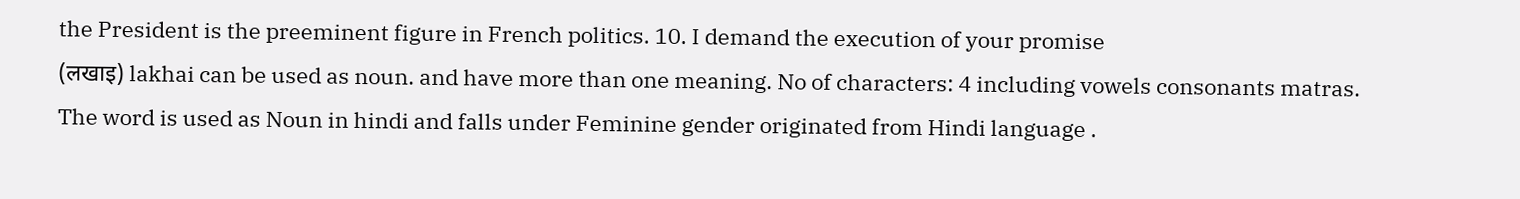the President is the preeminent figure in French politics. 10. I demand the execution of your promise
(लखाइ) lakhai can be used as noun. and have more than one meaning. No of characters: 4 including vowels consonants matras. The word is used as Noun in hindi and falls under Feminine gender originated from Hindi language .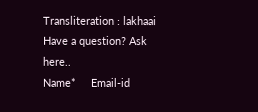Transliteration : lakhaai
Have a question? Ask here..
Name*     Email-id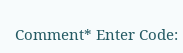Comment* Enter Code: